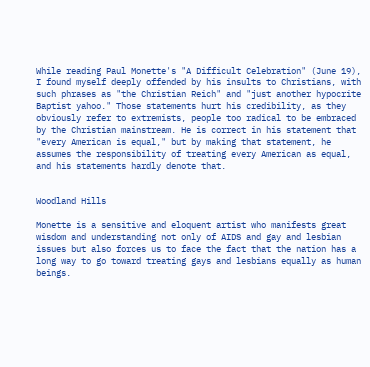While reading Paul Monette's "A Difficult Celebration" (June 19), I found myself deeply offended by his insults to Christians, with such phrases as "the Christian Reich" and "just another hypocrite Baptist yahoo." Those statements hurt his credibility, as they obviously refer to extremists, people too radical to be embraced by the Christian mainstream. He is correct in his statement that "every American is equal," but by making that statement, he assumes the responsibility of treating every American as equal, and his statements hardly denote that.


Woodland Hills

Monette is a sensitive and eloquent artist who manifests great wisdom and understanding not only of AIDS and gay and lesbian issues but also forces us to face the fact that the nation has a long way to go toward treating gays and lesbians equally as human beings.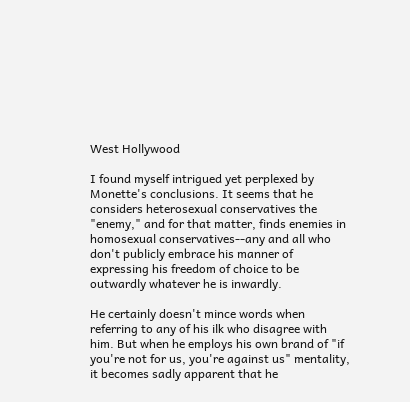West Hollywood

I found myself intrigued yet perplexed by Monette's conclusions. It seems that he considers heterosexual conservatives the "enemy," and for that matter, finds enemies in homosexual conservatives--any and all who don't publicly embrace his manner of expressing his freedom of choice to be outwardly whatever he is inwardly.

He certainly doesn't mince words when referring to any of his ilk who disagree with him. But when he employs his own brand of "if you're not for us, you're against us" mentality, it becomes sadly apparent that he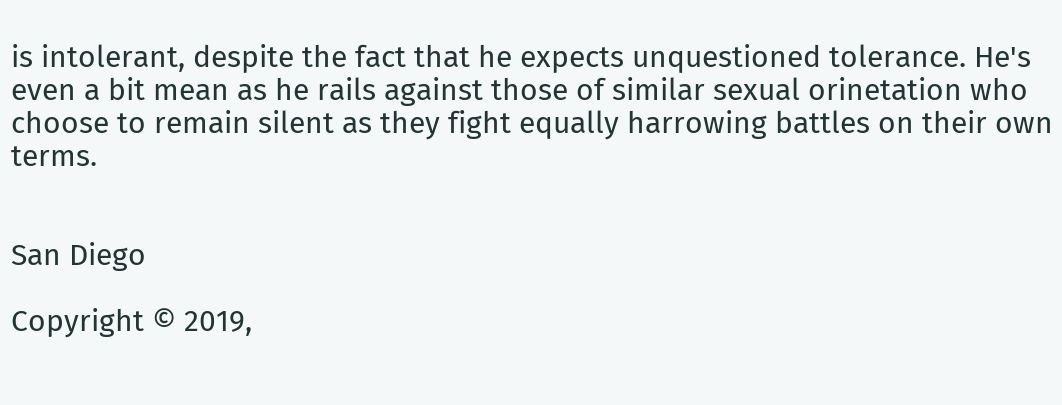is intolerant, despite the fact that he expects unquestioned tolerance. He's even a bit mean as he rails against those of similar sexual orinetation who choose to remain silent as they fight equally harrowing battles on their own terms.


San Diego

Copyright © 2019,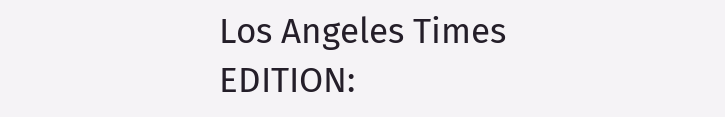Los Angeles Times
EDITION: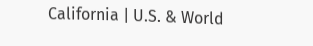California | U.S. & World